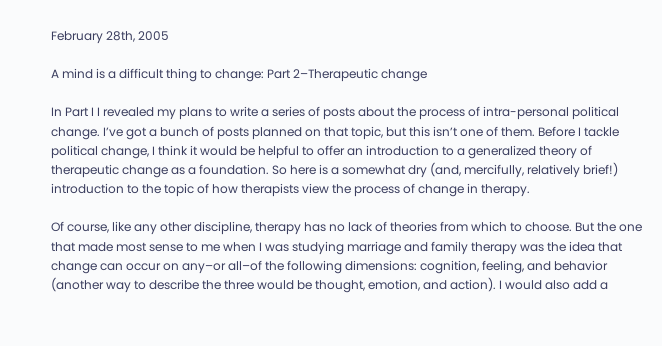February 28th, 2005

A mind is a difficult thing to change: Part 2–Therapeutic change

In Part I I revealed my plans to write a series of posts about the process of intra-personal political change. I’ve got a bunch of posts planned on that topic, but this isn’t one of them. Before I tackle political change, I think it would be helpful to offer an introduction to a generalized theory of therapeutic change as a foundation. So here is a somewhat dry (and, mercifully, relatively brief!) introduction to the topic of how therapists view the process of change in therapy.

Of course, like any other discipline, therapy has no lack of theories from which to choose. But the one that made most sense to me when I was studying marriage and family therapy was the idea that change can occur on any–or all–of the following dimensions: cognition, feeling, and behavior (another way to describe the three would be thought, emotion, and action). I would also add a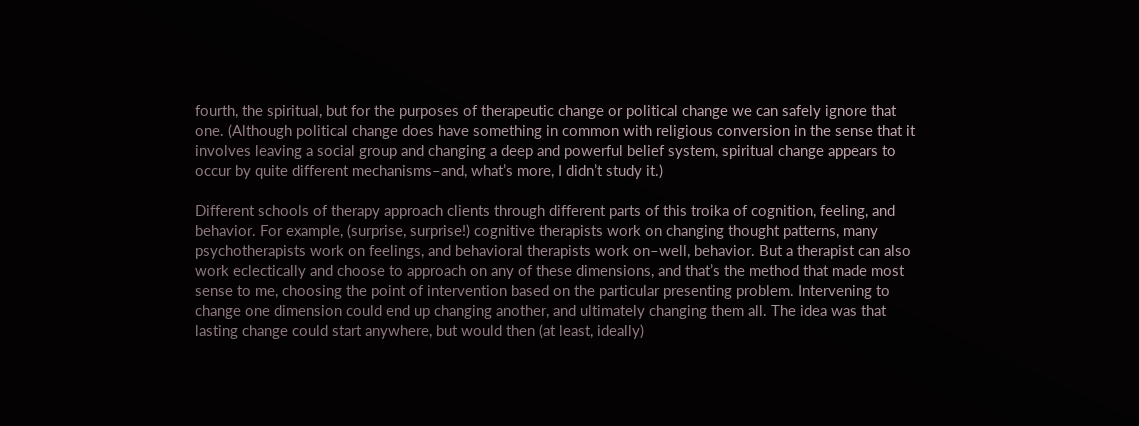fourth, the spiritual, but for the purposes of therapeutic change or political change we can safely ignore that one. (Although political change does have something in common with religious conversion in the sense that it involves leaving a social group and changing a deep and powerful belief system, spiritual change appears to occur by quite different mechanisms–and, what’s more, I didn’t study it.)

Different schools of therapy approach clients through different parts of this troika of cognition, feeling, and behavior. For example, (surprise, surprise!) cognitive therapists work on changing thought patterns, many psychotherapists work on feelings, and behavioral therapists work on–well, behavior. But a therapist can also work eclectically and choose to approach on any of these dimensions, and that’s the method that made most sense to me, choosing the point of intervention based on the particular presenting problem. Intervening to change one dimension could end up changing another, and ultimately changing them all. The idea was that lasting change could start anywhere, but would then (at least, ideally)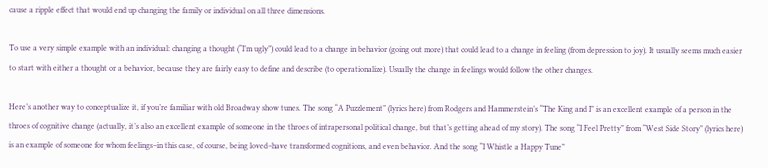cause a ripple effect that would end up changing the family or individual on all three dimensions.

To use a very simple example with an individual: changing a thought (“I’m ugly”) could lead to a change in behavior (going out more) that could lead to a change in feeling (from depression to joy). It usually seems much easier to start with either a thought or a behavior, because they are fairly easy to define and describe (to operationalize). Usually the change in feelings would follow the other changes.

Here’s another way to conceptualize it, if you’re familiar with old Broadway show tunes. The song “A Puzzlement” (lyrics here) from Rodgers and Hammerstein’s “The King and I” is an excellent example of a person in the throes of cognitive change (actually, it’s also an excellent example of someone in the throes of intrapersonal political change, but that’s getting ahead of my story). The song “I Feel Pretty” from “West Side Story” (lyrics here) is an example of someone for whom feelings–in this case, of course, being loved–have transformed cognitions, and even behavior. And the song “I Whistle a Happy Tune”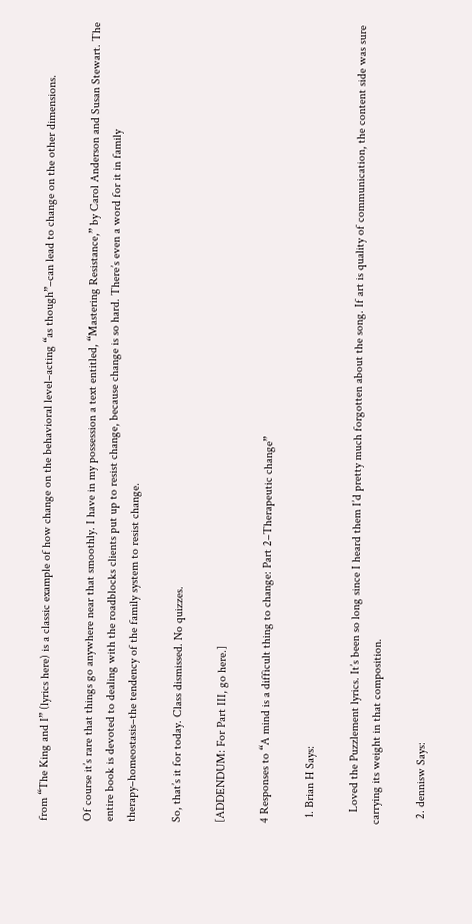from “The King and I” (lyrics here) is a classic example of how change on the behavioral level–acting “as though”–can lead to change on the other dimensions.

Of course it’s rare that things go anywhere near that smoothly. I have in my possession a text entitled, “Mastering Resistance,” by Carol Anderson and Susan Stewart. The entire book is devoted to dealing with the roadblocks clients put up to resist change, because change is so hard. There’s even a word for it in family therapy–homeostasis–the tendency of the family system to resist change.

So, that’s it for today. Class dismissed. No quizzes.

[ADDENDUM: For Part III, go here.]

4 Responses to “A mind is a difficult thing to change: Part 2–Therapeutic change”

  1. Brian H Says:

    Loved the Puzzlement lyrics. It’s been so long since I heard them I’d pretty much forgotten about the song. If art is quality of communication, the content side was sure carrying its weight in that composition.

  2. dennisw Says: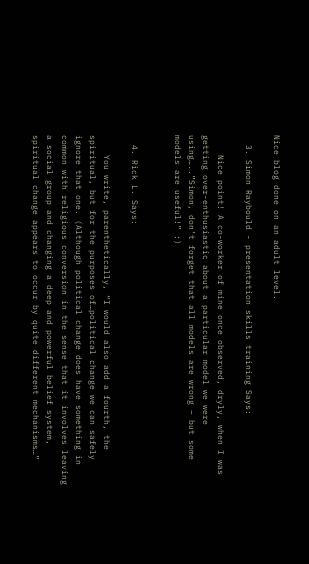Nice blog done on an adult level.

  3. Simon Raybould - presentation skills training Says:

    Nice point! A co-worker of mine once observed, dryly, when I was getting over-enthusiastic about a particular model we were using…..”Simon, don’t forget that all models are wrong – but some models are useful!” :)


  4. Rick L. Says:

    You write, parenthetically, “I would also add a fourth, the spiritual, but for the purposes of…political change we can safely ignore that one. (Although political change does have something in common with religious conversion in the sense that it involves leaving a social group and changing a deep and powerful belief system, spiritual change appears to occur by quite different mechanisms…”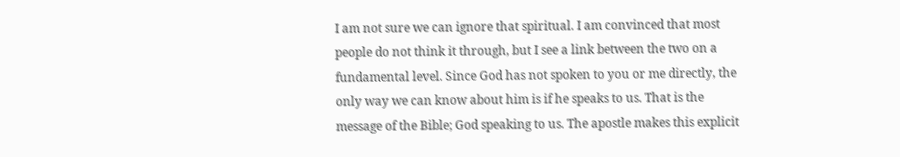I am not sure we can ignore that spiritual. I am convinced that most people do not think it through, but I see a link between the two on a fundamental level. Since God has not spoken to you or me directly, the only way we can know about him is if he speaks to us. That is the message of the Bible; God speaking to us. The apostle makes this explicit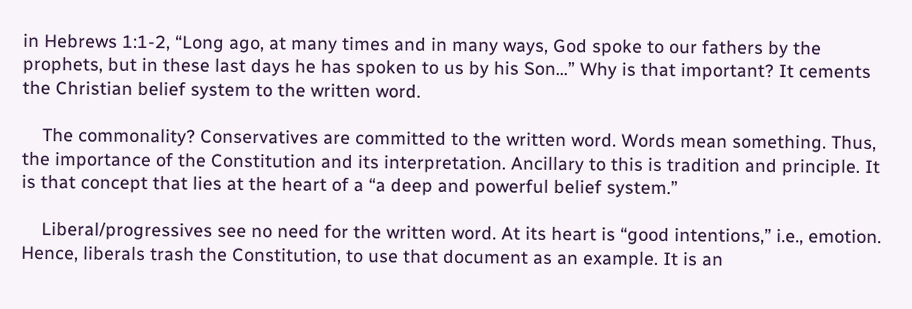in Hebrews 1:1-2, “Long ago, at many times and in many ways, God spoke to our fathers by the prophets, but in these last days he has spoken to us by his Son…” Why is that important? It cements the Christian belief system to the written word.

    The commonality? Conservatives are committed to the written word. Words mean something. Thus, the importance of the Constitution and its interpretation. Ancillary to this is tradition and principle. It is that concept that lies at the heart of a “a deep and powerful belief system.”

    Liberal/progressives see no need for the written word. At its heart is “good intentions,” i.e., emotion. Hence, liberals trash the Constitution, to use that document as an example. It is an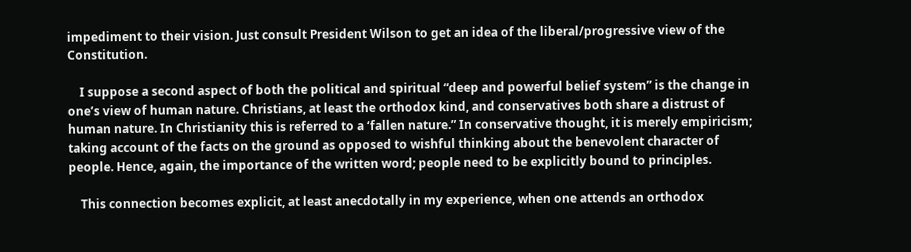impediment to their vision. Just consult President Wilson to get an idea of the liberal/progressive view of the Constitution.

    I suppose a second aspect of both the political and spiritual “deep and powerful belief system” is the change in one’s view of human nature. Christians, at least the orthodox kind, and conservatives both share a distrust of human nature. In Christianity this is referred to a ‘fallen nature.” In conservative thought, it is merely empiricism; taking account of the facts on the ground as opposed to wishful thinking about the benevolent character of people. Hence, again, the importance of the written word; people need to be explicitly bound to principles.

    This connection becomes explicit, at least anecdotally in my experience, when one attends an orthodox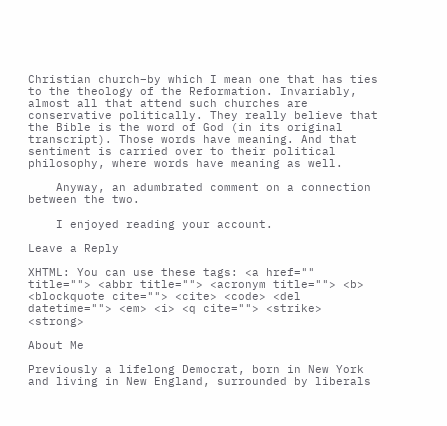Christian church–by which I mean one that has ties to the theology of the Reformation. Invariably, almost all that attend such churches are conservative politically. They really believe that the Bible is the word of God (in its original transcript). Those words have meaning. And that sentiment is carried over to their political philosophy, where words have meaning as well.

    Anyway, an adumbrated comment on a connection between the two.

    I enjoyed reading your account.

Leave a Reply

XHTML: You can use these tags: <a href="" title=""> <abbr title=""> <acronym title=""> <b> <blockquote cite=""> <cite> <code> <del datetime=""> <em> <i> <q cite=""> <strike> <strong>

About Me

Previously a lifelong Democrat, born in New York and living in New England, surrounded by liberals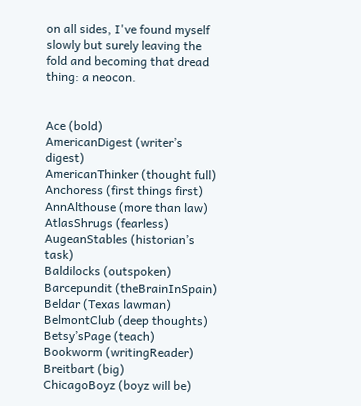on all sides, I've found myself slowly but surely leaving the fold and becoming that dread thing: a neocon.


Ace (bold)
AmericanDigest (writer’s digest)
AmericanThinker (thought full)
Anchoress (first things first)
AnnAlthouse (more than law)
AtlasShrugs (fearless)
AugeanStables (historian’s task)
Baldilocks (outspoken)
Barcepundit (theBrainInSpain)
Beldar (Texas lawman)
BelmontClub (deep thoughts)
Betsy’sPage (teach)
Bookworm (writingReader)
Breitbart (big)
ChicagoBoyz (boyz will be)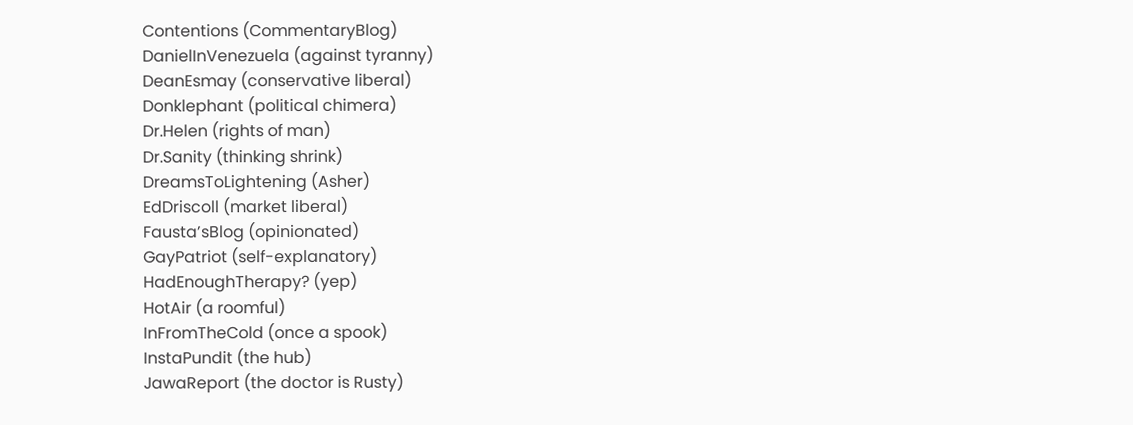Contentions (CommentaryBlog)
DanielInVenezuela (against tyranny)
DeanEsmay (conservative liberal)
Donklephant (political chimera)
Dr.Helen (rights of man)
Dr.Sanity (thinking shrink)
DreamsToLightening (Asher)
EdDriscoll (market liberal)
Fausta’sBlog (opinionated)
GayPatriot (self-explanatory)
HadEnoughTherapy? (yep)
HotAir (a roomful)
InFromTheCold (once a spook)
InstaPundit (the hub)
JawaReport (the doctor is Rusty)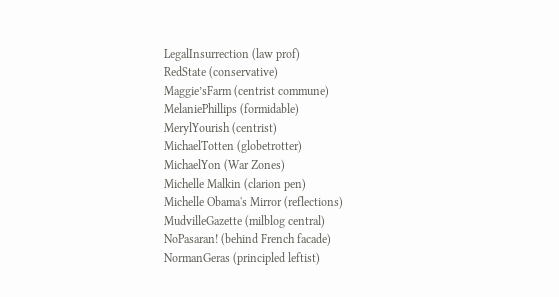LegalInsurrection (law prof)
RedState (conservative)
Maggie’sFarm (centrist commune)
MelaniePhillips (formidable)
MerylYourish (centrist)
MichaelTotten (globetrotter)
MichaelYon (War Zones)
Michelle Malkin (clarion pen)
Michelle Obama's Mirror (reflections)
MudvilleGazette (milblog central)
NoPasaran! (behind French facade)
NormanGeras (principled leftist)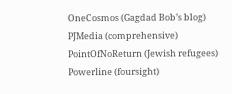OneCosmos (Gagdad Bob’s blog)
PJMedia (comprehensive)
PointOfNoReturn (Jewish refugees)
Powerline (foursight)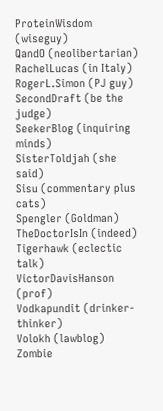ProteinWisdom (wiseguy)
QandO (neolibertarian)
RachelLucas (in Italy)
RogerL.Simon (PJ guy)
SecondDraft (be the judge)
SeekerBlog (inquiring minds)
SisterToldjah (she said)
Sisu (commentary plus cats)
Spengler (Goldman)
TheDoctorIsIn (indeed)
Tigerhawk (eclectic talk)
VictorDavisHanson (prof)
Vodkapundit (drinker-thinker)
Volokh (lawblog)
Zombie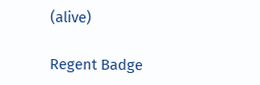(alive)

Regent Badge